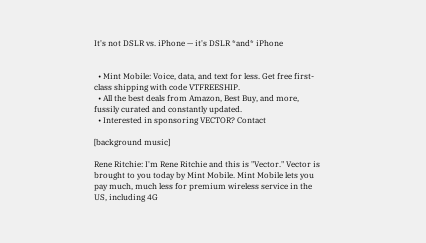It's not DSLR vs. iPhone — it's DSLR *and* iPhone


  • Mint Mobile: Voice, data, and text for less. Get free first-class shipping with code VTFREESHIP.
  • All the best deals from Amazon, Best Buy, and more, fussily curated and constantly updated.
  • Interested in sponsoring VECTOR? Contact

[background music]

Rene Ritchie: I'm Rene Ritchie and this is "Vector." Vector is brought to you today by Mint Mobile. Mint Mobile lets you pay much, much less for premium wireless service in the US, including 4G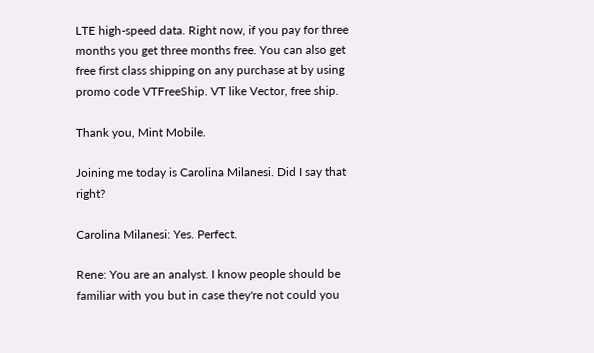LTE high-speed data. Right now, if you pay for three months you get three months free. You can also get free first class shipping on any purchase at by using promo code VTFreeShip. VT like Vector, free ship.

Thank you, Mint Mobile.

Joining me today is Carolina Milanesi. Did I say that right?

Carolina Milanesi: Yes. Perfect.

Rene: You are an analyst. I know people should be familiar with you but in case they're not could you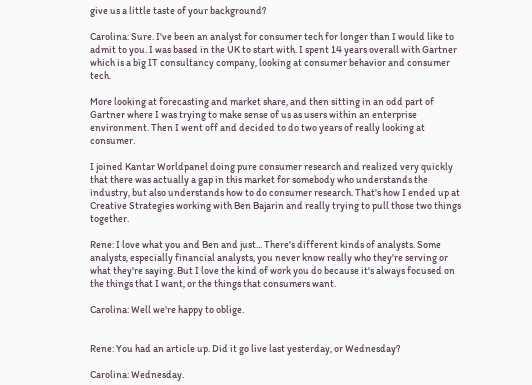give us a little taste of your background?

Carolina: Sure. I've been an analyst for consumer tech for longer than I would like to admit to you. I was based in the UK to start with. I spent 14 years overall with Gartner which is a big IT consultancy company, looking at consumer behavior and consumer tech.

More looking at forecasting and market share, and then sitting in an odd part of Gartner where I was trying to make sense of us as users within an enterprise environment. Then I went off and decided to do two years of really looking at consumer.

I joined Kantar Worldpanel doing pure consumer research and realized very quickly that there was actually a gap in this market for somebody who understands the industry, but also understands how to do consumer research. That's how I ended up at Creative Strategies working with Ben Bajarin and really trying to pull those two things together.

Rene: I love what you and Ben and just... There's different kinds of analysts. Some analysts, especially financial analysts, you never know really who they're serving or what they're saying. But I love the kind of work you do because it's always focused on the things that I want, or the things that consumers want.

Carolina: Well we're happy to oblige.


Rene: You had an article up. Did it go live last yesterday, or Wednesday?

Carolina: Wednesday.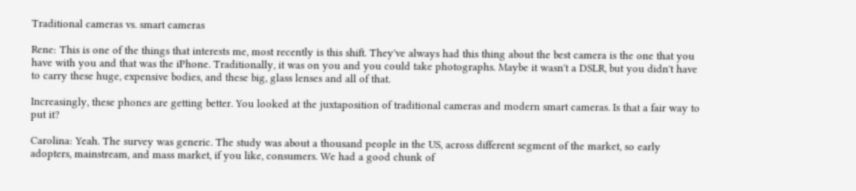Traditional cameras vs. smart cameras

Rene: This is one of the things that interests me, most recently is this shift. They've always had this thing about the best camera is the one that you have with you and that was the iPhone. Traditionally, it was on you and you could take photographs. Maybe it wasn't a DSLR, but you didn't have to carry these huge, expensive bodies, and these big, glass lenses and all of that.

Increasingly, these phones are getting better. You looked at the juxtaposition of traditional cameras and modern smart cameras. Is that a fair way to put it?

Carolina: Yeah. The survey was generic. The study was about a thousand people in the US, across different segment of the market, so early adopters, mainstream, and mass market, if you like, consumers. We had a good chunk of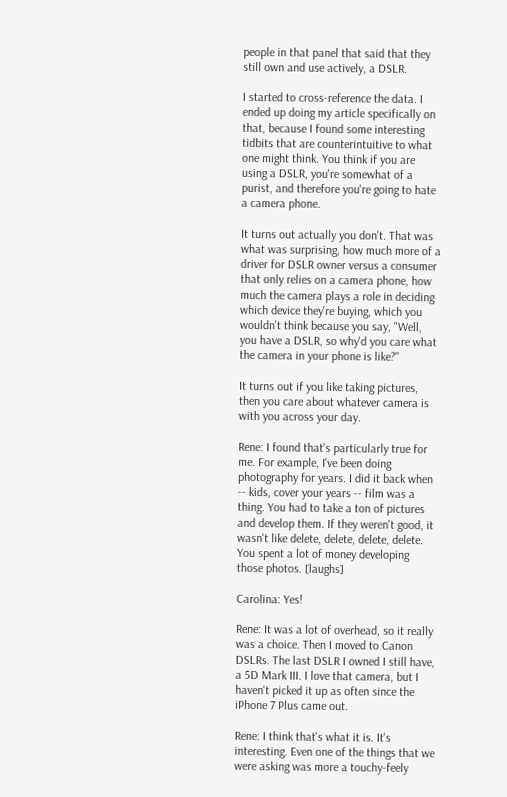people in that panel that said that they still own and use actively, a DSLR.

I started to cross-reference the data. I ended up doing my article specifically on that, because I found some interesting tidbits that are counterintuitive to what one might think. You think if you are using a DSLR, you're somewhat of a purist, and therefore you're going to hate a camera phone.

It turns out actually you don't. That was what was surprising, how much more of a driver for DSLR owner versus a consumer that only relies on a camera phone, how much the camera plays a role in deciding which device they're buying, which you wouldn't think because you say, "Well, you have a DSLR, so why'd you care what the camera in your phone is like?"

It turns out if you like taking pictures, then you care about whatever camera is with you across your day.

Rene: I found that's particularly true for me. For example, I've been doing photography for years. I did it back when -- kids, cover your years -- film was a thing. You had to take a ton of pictures and develop them. If they weren't good, it wasn't like delete, delete, delete, delete. You spent a lot of money developing those photos. [laughs]

Carolina: Yes!

Rene: It was a lot of overhead, so it really was a choice. Then I moved to Canon DSLRs. The last DSLR I owned I still have, a 5D Mark III. I love that camera, but I haven't picked it up as often since the iPhone 7 Plus came out.

Rene: I think that's what it is. It's interesting. Even one of the things that we were asking was more a touchy-feely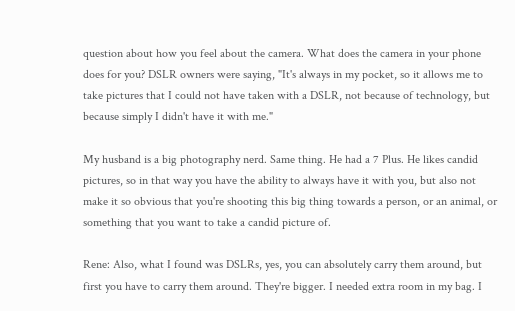question about how you feel about the camera. What does the camera in your phone does for you? DSLR owners were saying, "It's always in my pocket, so it allows me to take pictures that I could not have taken with a DSLR, not because of technology, but because simply I didn't have it with me."

My husband is a big photography nerd. Same thing. He had a 7 Plus. He likes candid pictures, so in that way you have the ability to always have it with you, but also not make it so obvious that you're shooting this big thing towards a person, or an animal, or something that you want to take a candid picture of.

Rene: Also, what I found was DSLRs, yes, you can absolutely carry them around, but first you have to carry them around. They're bigger. I needed extra room in my bag. I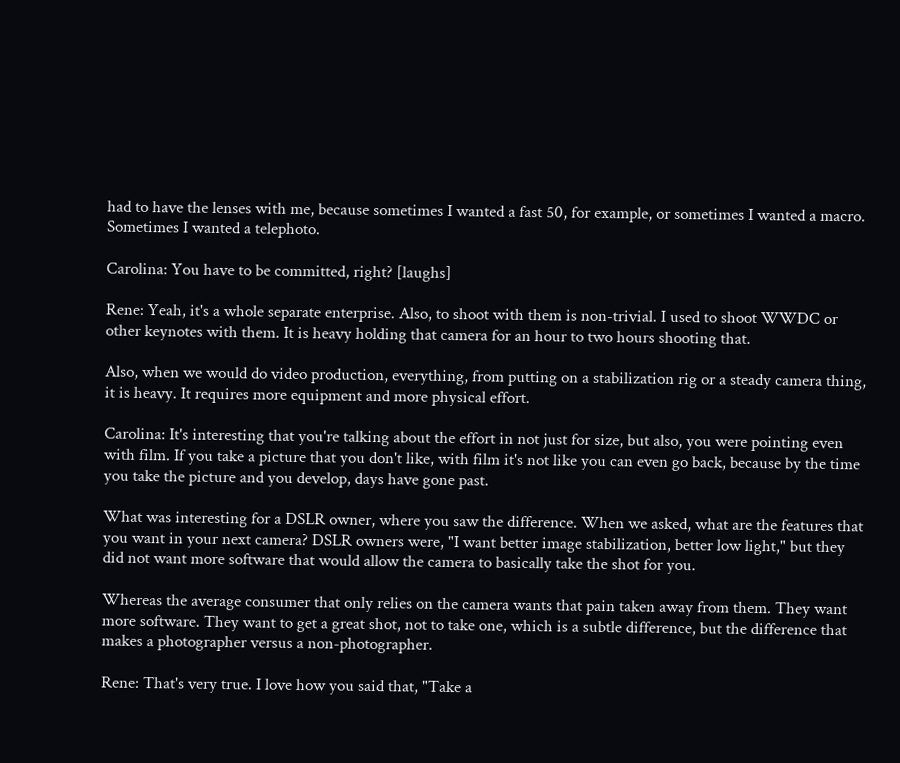had to have the lenses with me, because sometimes I wanted a fast 50, for example, or sometimes I wanted a macro. Sometimes I wanted a telephoto.

Carolina: You have to be committed, right? [laughs]

Rene: Yeah, it's a whole separate enterprise. Also, to shoot with them is non-trivial. I used to shoot WWDC or other keynotes with them. It is heavy holding that camera for an hour to two hours shooting that.

Also, when we would do video production, everything, from putting on a stabilization rig or a steady camera thing, it is heavy. It requires more equipment and more physical effort.

Carolina: It's interesting that you're talking about the effort in not just for size, but also, you were pointing even with film. If you take a picture that you don't like, with film it's not like you can even go back, because by the time you take the picture and you develop, days have gone past.

What was interesting for a DSLR owner, where you saw the difference. When we asked, what are the features that you want in your next camera? DSLR owners were, "I want better image stabilization, better low light," but they did not want more software that would allow the camera to basically take the shot for you.

Whereas the average consumer that only relies on the camera wants that pain taken away from them. They want more software. They want to get a great shot, not to take one, which is a subtle difference, but the difference that makes a photographer versus a non-photographer.

Rene: That's very true. I love how you said that, "Take a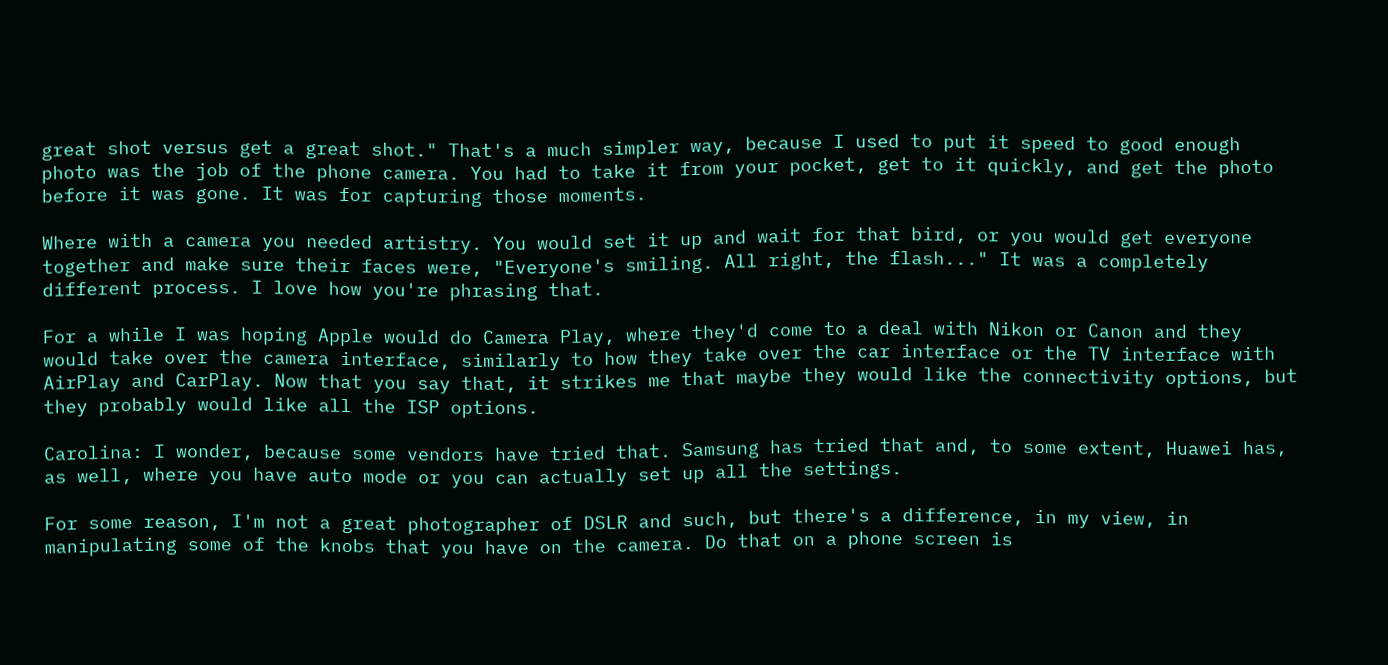great shot versus get a great shot." That's a much simpler way, because I used to put it speed to good enough photo was the job of the phone camera. You had to take it from your pocket, get to it quickly, and get the photo before it was gone. It was for capturing those moments.

Where with a camera you needed artistry. You would set it up and wait for that bird, or you would get everyone together and make sure their faces were, "Everyone's smiling. All right, the flash..." It was a completely different process. I love how you're phrasing that.

For a while I was hoping Apple would do Camera Play, where they'd come to a deal with Nikon or Canon and they would take over the camera interface, similarly to how they take over the car interface or the TV interface with AirPlay and CarPlay. Now that you say that, it strikes me that maybe they would like the connectivity options, but they probably would like all the ISP options.

Carolina: I wonder, because some vendors have tried that. Samsung has tried that and, to some extent, Huawei has, as well, where you have auto mode or you can actually set up all the settings.

For some reason, I'm not a great photographer of DSLR and such, but there's a difference, in my view, in manipulating some of the knobs that you have on the camera. Do that on a phone screen is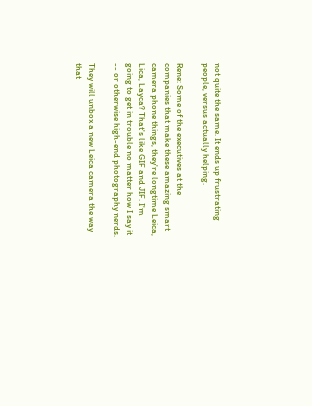not quite the same. It ends up frustrating people, versus actually helping.

Rene: Some of the executives at the companies that make these amazing smart camera phone things, they're longtime Leica, Lica, Layca? That's like GIF and JIF. I'm going to get in trouble no matter how I say it -- or otherwise high-end photography nerds.

They will unbox a new Leica camera the way that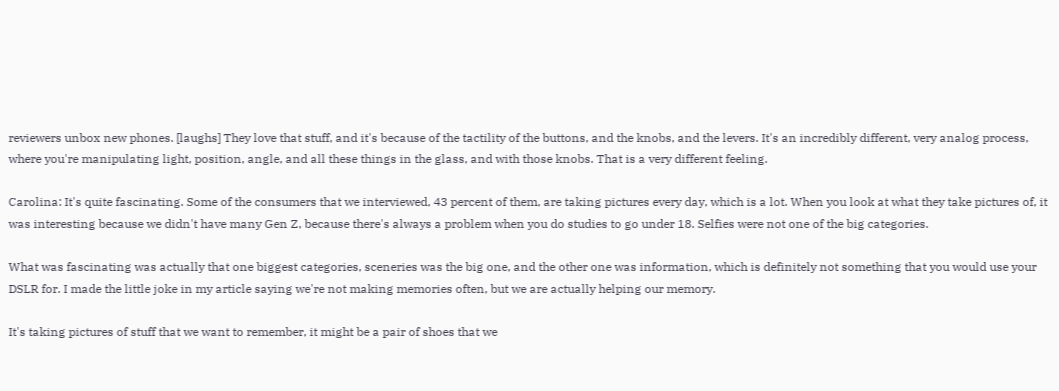reviewers unbox new phones. [laughs] They love that stuff, and it's because of the tactility of the buttons, and the knobs, and the levers. It's an incredibly different, very analog process, where you're manipulating light, position, angle, and all these things in the glass, and with those knobs. That is a very different feeling.

Carolina: It's quite fascinating. Some of the consumers that we interviewed, 43 percent of them, are taking pictures every day, which is a lot. When you look at what they take pictures of, it was interesting because we didn't have many Gen Z, because there's always a problem when you do studies to go under 18. Selfies were not one of the big categories.

What was fascinating was actually that one biggest categories, sceneries was the big one, and the other one was information, which is definitely not something that you would use your DSLR for. I made the little joke in my article saying we're not making memories often, but we are actually helping our memory.

It's taking pictures of stuff that we want to remember, it might be a pair of shoes that we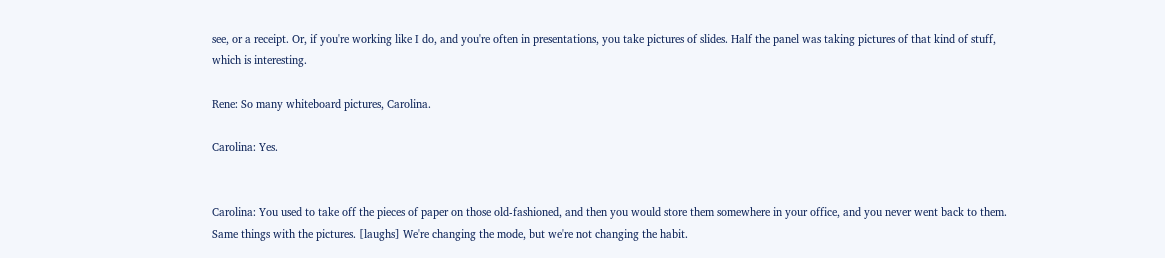see, or a receipt. Or, if you're working like I do, and you're often in presentations, you take pictures of slides. Half the panel was taking pictures of that kind of stuff, which is interesting.

Rene: So many whiteboard pictures, Carolina.

Carolina: Yes.


Carolina: You used to take off the pieces of paper on those old-fashioned, and then you would store them somewhere in your office, and you never went back to them. Same things with the pictures. [laughs] We're changing the mode, but we're not changing the habit.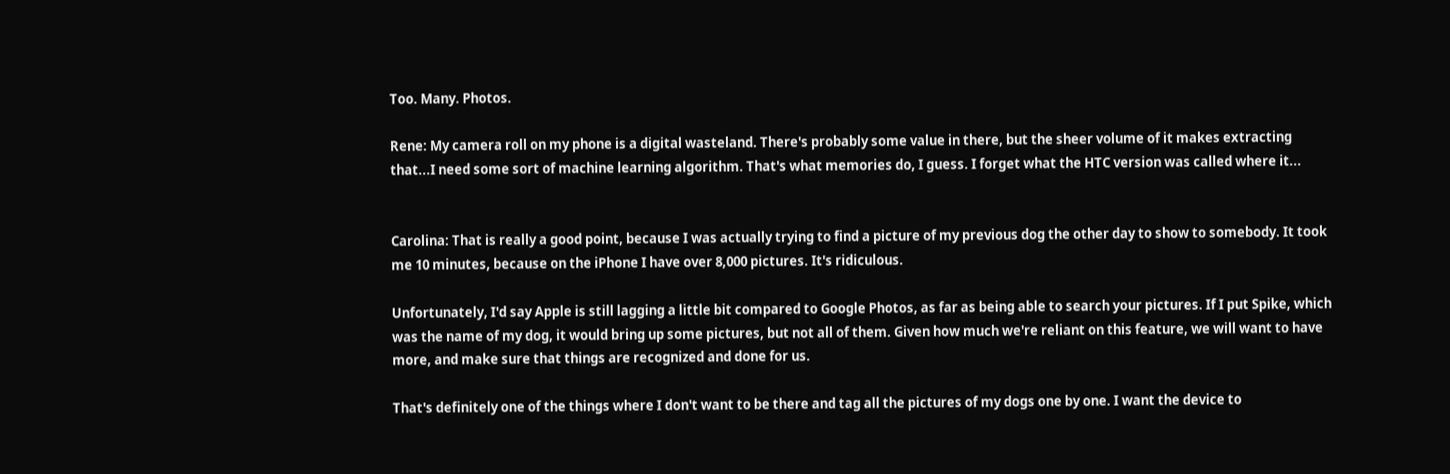Too. Many. Photos.

Rene: My camera roll on my phone is a digital wasteland. There's probably some value in there, but the sheer volume of it makes extracting that...I need some sort of machine learning algorithm. That's what memories do, I guess. I forget what the HTC version was called where it...


Carolina: That is really a good point, because I was actually trying to find a picture of my previous dog the other day to show to somebody. It took me 10 minutes, because on the iPhone I have over 8,000 pictures. It's ridiculous.

Unfortunately, I'd say Apple is still lagging a little bit compared to Google Photos, as far as being able to search your pictures. If I put Spike, which was the name of my dog, it would bring up some pictures, but not all of them. Given how much we're reliant on this feature, we will want to have more, and make sure that things are recognized and done for us.

That's definitely one of the things where I don't want to be there and tag all the pictures of my dogs one by one. I want the device to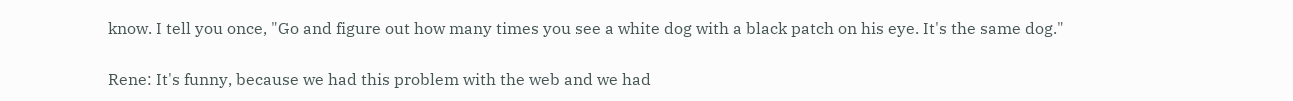know. I tell you once, "Go and figure out how many times you see a white dog with a black patch on his eye. It's the same dog."

Rene: It's funny, because we had this problem with the web and we had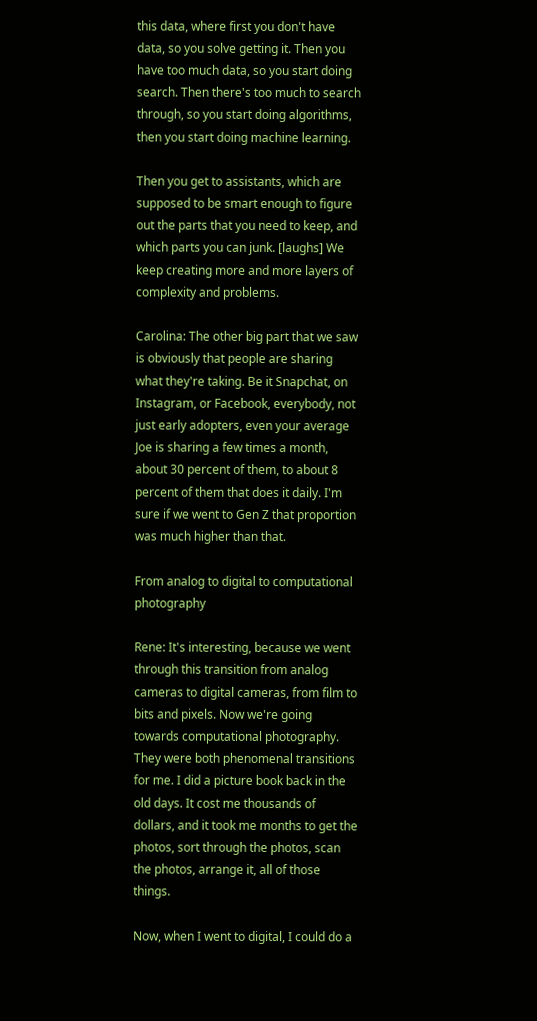this data, where first you don't have data, so you solve getting it. Then you have too much data, so you start doing search. Then there's too much to search through, so you start doing algorithms, then you start doing machine learning.

Then you get to assistants, which are supposed to be smart enough to figure out the parts that you need to keep, and which parts you can junk. [laughs] We keep creating more and more layers of complexity and problems.

Carolina: The other big part that we saw is obviously that people are sharing what they're taking. Be it Snapchat, on Instagram, or Facebook, everybody, not just early adopters, even your average Joe is sharing a few times a month, about 30 percent of them, to about 8 percent of them that does it daily. I'm sure if we went to Gen Z that proportion was much higher than that.

From analog to digital to computational photography

Rene: It's interesting, because we went through this transition from analog cameras to digital cameras, from film to bits and pixels. Now we're going towards computational photography. They were both phenomenal transitions for me. I did a picture book back in the old days. It cost me thousands of dollars, and it took me months to get the photos, sort through the photos, scan the photos, arrange it, all of those things.

Now, when I went to digital, I could do a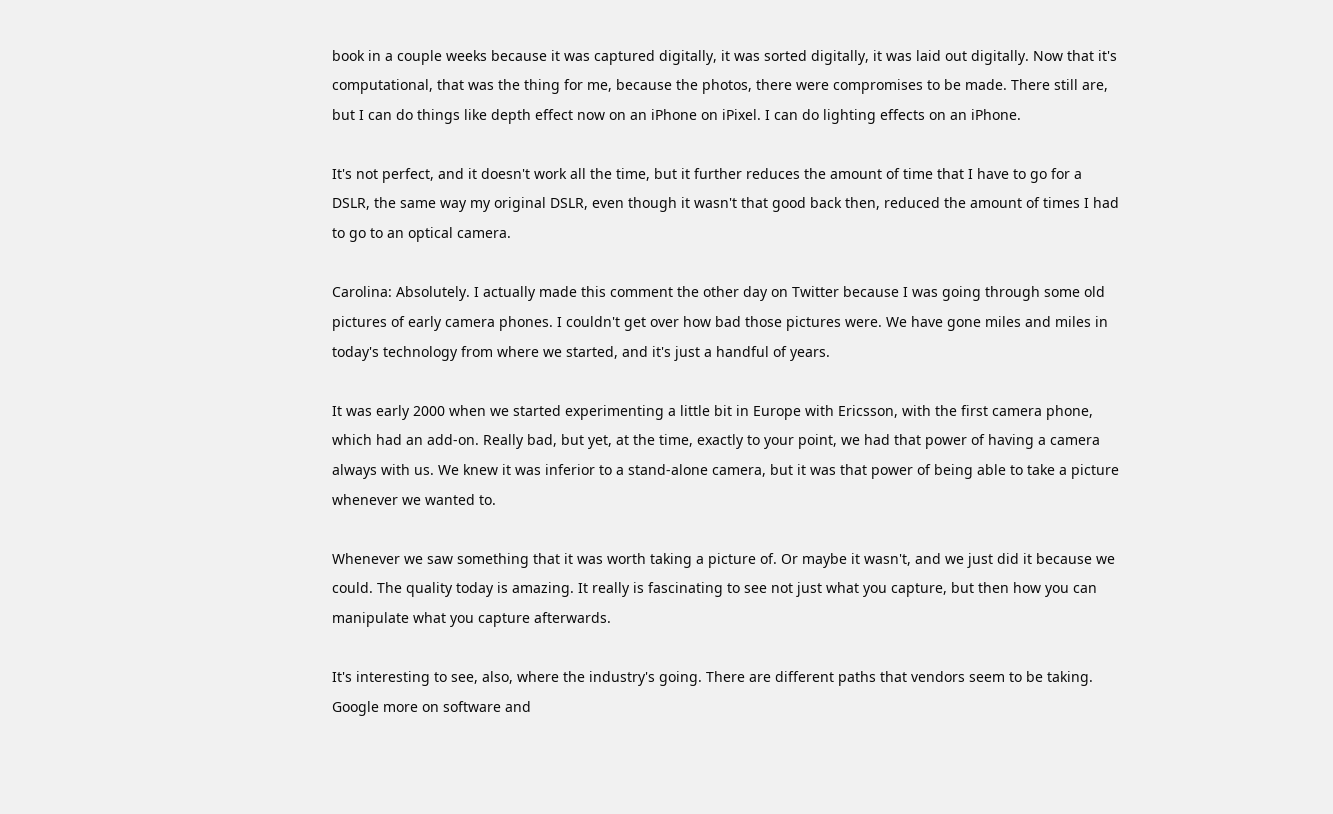book in a couple weeks because it was captured digitally, it was sorted digitally, it was laid out digitally. Now that it's computational, that was the thing for me, because the photos, there were compromises to be made. There still are, but I can do things like depth effect now on an iPhone on iPixel. I can do lighting effects on an iPhone.

It's not perfect, and it doesn't work all the time, but it further reduces the amount of time that I have to go for a DSLR, the same way my original DSLR, even though it wasn't that good back then, reduced the amount of times I had to go to an optical camera.

Carolina: Absolutely. I actually made this comment the other day on Twitter because I was going through some old pictures of early camera phones. I couldn't get over how bad those pictures were. We have gone miles and miles in today's technology from where we started, and it's just a handful of years.

It was early 2000 when we started experimenting a little bit in Europe with Ericsson, with the first camera phone, which had an add-on. Really bad, but yet, at the time, exactly to your point, we had that power of having a camera always with us. We knew it was inferior to a stand-alone camera, but it was that power of being able to take a picture whenever we wanted to.

Whenever we saw something that it was worth taking a picture of. Or maybe it wasn't, and we just did it because we could. The quality today is amazing. It really is fascinating to see not just what you capture, but then how you can manipulate what you capture afterwards.

It's interesting to see, also, where the industry's going. There are different paths that vendors seem to be taking. Google more on software and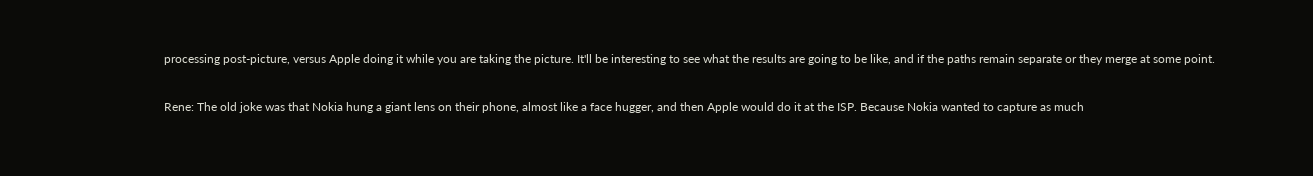processing post-picture, versus Apple doing it while you are taking the picture. It'll be interesting to see what the results are going to be like, and if the paths remain separate or they merge at some point.

Rene: The old joke was that Nokia hung a giant lens on their phone, almost like a face hugger, and then Apple would do it at the ISP. Because Nokia wanted to capture as much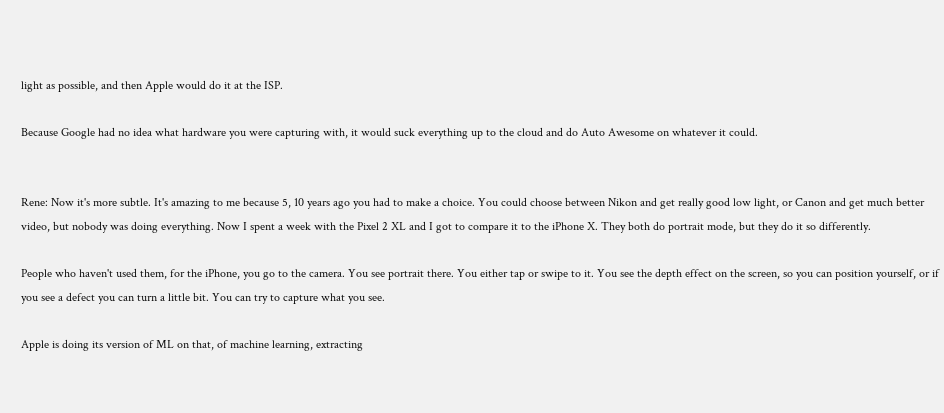light as possible, and then Apple would do it at the ISP.

Because Google had no idea what hardware you were capturing with, it would suck everything up to the cloud and do Auto Awesome on whatever it could.


Rene: Now it's more subtle. It's amazing to me because 5, 10 years ago you had to make a choice. You could choose between Nikon and get really good low light, or Canon and get much better video, but nobody was doing everything. Now I spent a week with the Pixel 2 XL and I got to compare it to the iPhone X. They both do portrait mode, but they do it so differently.

People who haven't used them, for the iPhone, you go to the camera. You see portrait there. You either tap or swipe to it. You see the depth effect on the screen, so you can position yourself, or if you see a defect you can turn a little bit. You can try to capture what you see.

Apple is doing its version of ML on that, of machine learning, extracting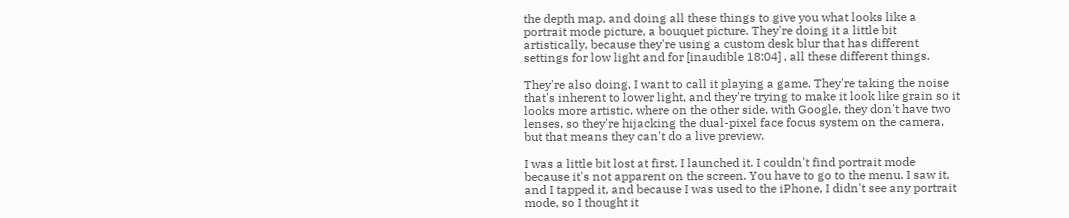the depth map, and doing all these things to give you what looks like a portrait mode picture, a bouquet picture. They're doing it a little bit artistically, because they're using a custom desk blur that has different settings for low light and for [inaudible 18:04] , all these different things.

They're also doing, I want to call it playing a game. They're taking the noise that's inherent to lower light, and they're trying to make it look like grain so it looks more artistic, where on the other side, with Google, they don't have two lenses, so they're hijacking the dual-pixel face focus system on the camera, but that means they can't do a live preview.

I was a little bit lost at first. I launched it. I couldn't find portrait mode because it's not apparent on the screen. You have to go to the menu. I saw it, and I tapped it, and because I was used to the iPhone, I didn't see any portrait mode, so I thought it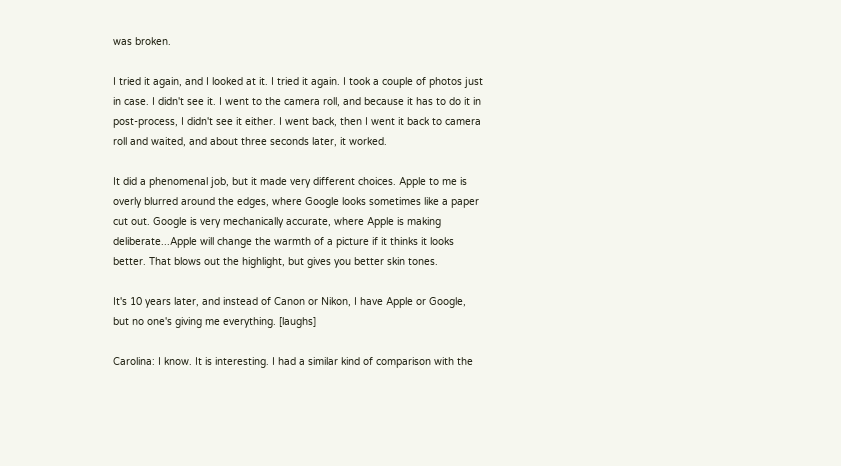was broken.

I tried it again, and I looked at it. I tried it again. I took a couple of photos just in case. I didn't see it. I went to the camera roll, and because it has to do it in post-process, I didn't see it either. I went back, then I went it back to camera roll and waited, and about three seconds later, it worked.

It did a phenomenal job, but it made very different choices. Apple to me is overly blurred around the edges, where Google looks sometimes like a paper cut out. Google is very mechanically accurate, where Apple is making deliberate...Apple will change the warmth of a picture if it thinks it looks better. That blows out the highlight, but gives you better skin tones.

It's 10 years later, and instead of Canon or Nikon, I have Apple or Google, but no one's giving me everything. [laughs]

Carolina: I know. It is interesting. I had a similar kind of comparison with the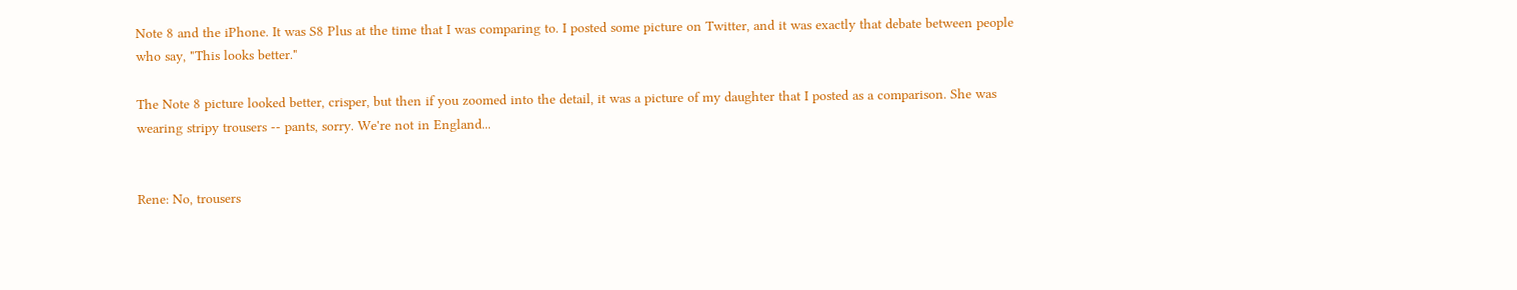Note 8 and the iPhone. It was S8 Plus at the time that I was comparing to. I posted some picture on Twitter, and it was exactly that debate between people who say, "This looks better."

The Note 8 picture looked better, crisper, but then if you zoomed into the detail, it was a picture of my daughter that I posted as a comparison. She was wearing stripy trousers -- pants, sorry. We're not in England...


Rene: No, trousers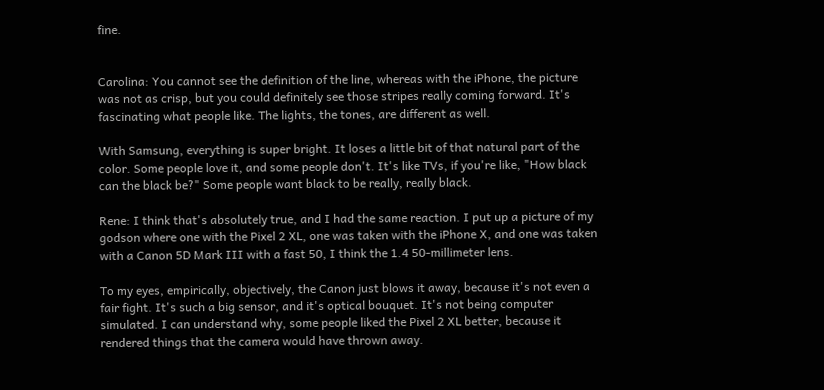fine.


Carolina: You cannot see the definition of the line, whereas with the iPhone, the picture was not as crisp, but you could definitely see those stripes really coming forward. It's fascinating what people like. The lights, the tones, are different as well.

With Samsung, everything is super bright. It loses a little bit of that natural part of the color. Some people love it, and some people don't. It's like TVs, if you're like, "How black can the black be?" Some people want black to be really, really black.

Rene: I think that's absolutely true, and I had the same reaction. I put up a picture of my godson where one with the Pixel 2 XL, one was taken with the iPhone X, and one was taken with a Canon 5D Mark III with a fast 50, I think the 1.4 50-millimeter lens.

To my eyes, empirically, objectively, the Canon just blows it away, because it's not even a fair fight. It's such a big sensor, and it's optical bouquet. It's not being computer simulated. I can understand why, some people liked the Pixel 2 XL better, because it rendered things that the camera would have thrown away.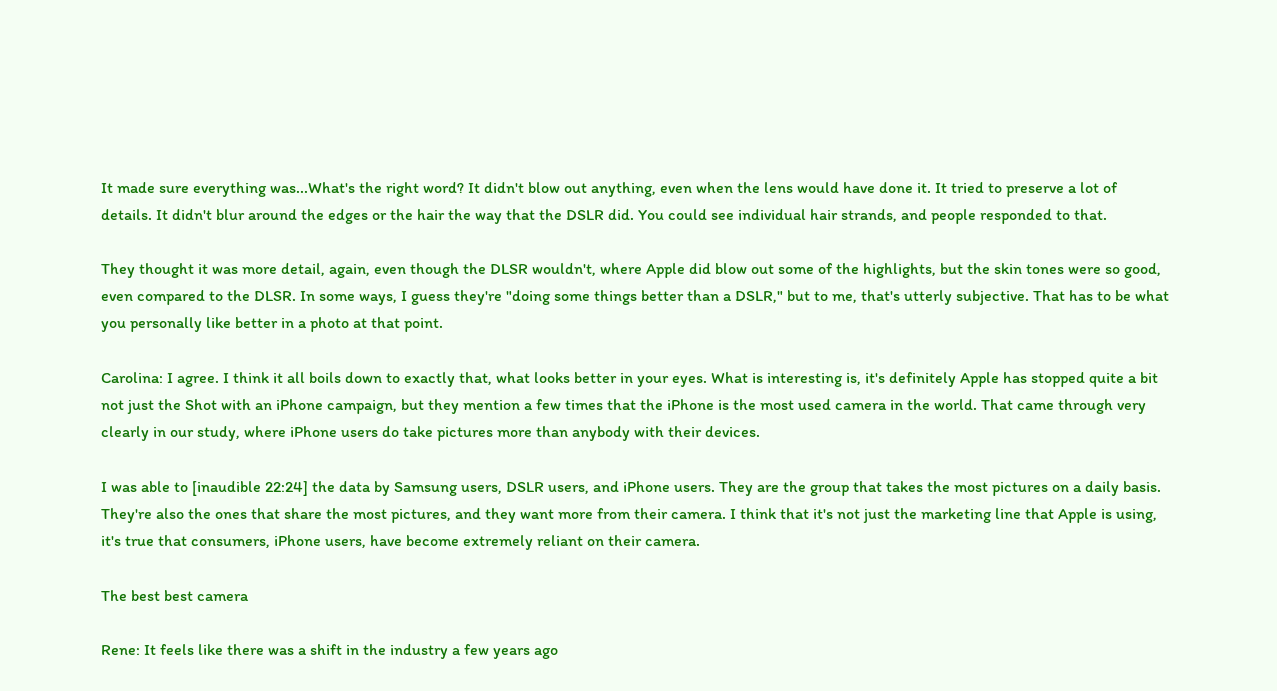It made sure everything was...What's the right word? It didn't blow out anything, even when the lens would have done it. It tried to preserve a lot of details. It didn't blur around the edges or the hair the way that the DSLR did. You could see individual hair strands, and people responded to that.

They thought it was more detail, again, even though the DLSR wouldn't, where Apple did blow out some of the highlights, but the skin tones were so good, even compared to the DLSR. In some ways, I guess they're "doing some things better than a DSLR," but to me, that's utterly subjective. That has to be what you personally like better in a photo at that point.

Carolina: I agree. I think it all boils down to exactly that, what looks better in your eyes. What is interesting is, it's definitely Apple has stopped quite a bit not just the Shot with an iPhone campaign, but they mention a few times that the iPhone is the most used camera in the world. That came through very clearly in our study, where iPhone users do take pictures more than anybody with their devices.

I was able to [inaudible 22:24] the data by Samsung users, DSLR users, and iPhone users. They are the group that takes the most pictures on a daily basis. They're also the ones that share the most pictures, and they want more from their camera. I think that it's not just the marketing line that Apple is using, it's true that consumers, iPhone users, have become extremely reliant on their camera.

The best best camera

Rene: It feels like there was a shift in the industry a few years ago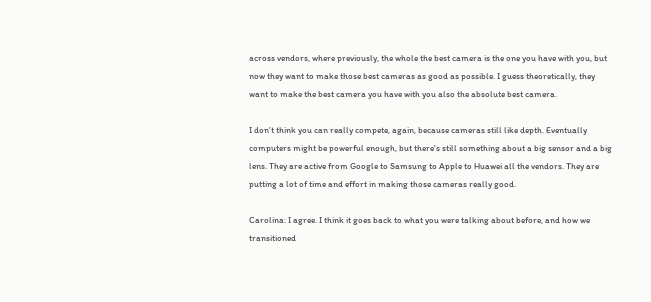across vendors, where previously, the whole the best camera is the one you have with you, but now they want to make those best cameras as good as possible. I guess theoretically, they want to make the best camera you have with you also the absolute best camera.

I don't think you can really compete, again, because cameras still like depth. Eventually computers might be powerful enough, but there's still something about a big sensor and a big lens. They are active from Google to Samsung to Apple to Huawei all the vendors. They are putting a lot of time and effort in making those cameras really good.

Carolina: I agree. I think it goes back to what you were talking about before, and how we transitioned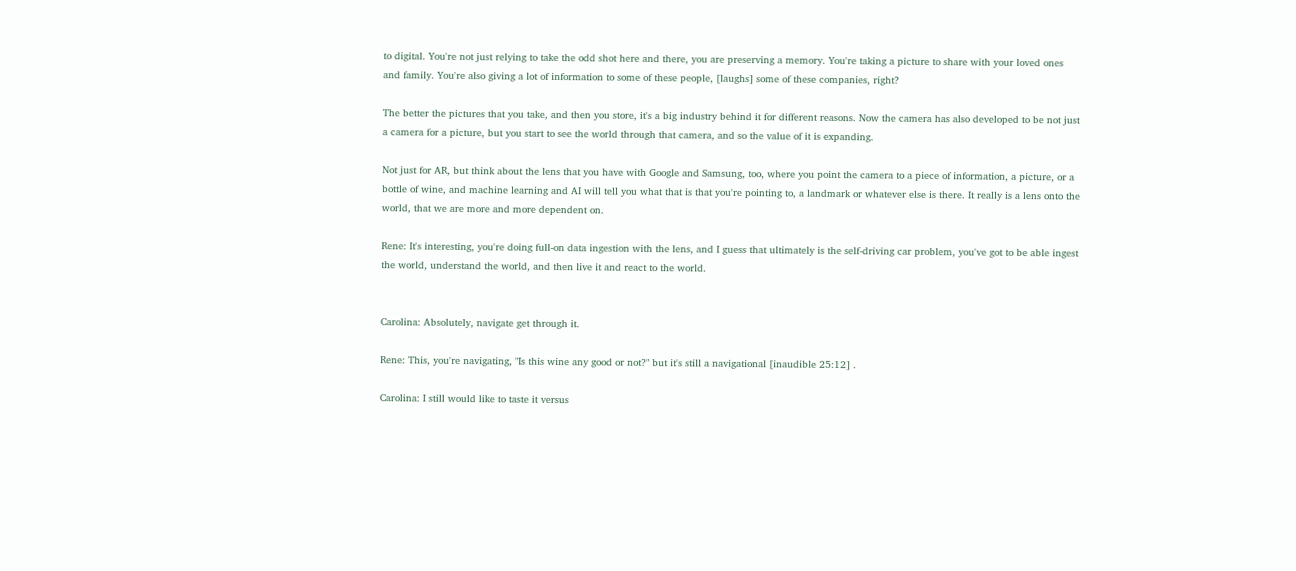to digital. You're not just relying to take the odd shot here and there, you are preserving a memory. You're taking a picture to share with your loved ones and family. You're also giving a lot of information to some of these people, [laughs] some of these companies, right?

The better the pictures that you take, and then you store, it's a big industry behind it for different reasons. Now the camera has also developed to be not just a camera for a picture, but you start to see the world through that camera, and so the value of it is expanding.

Not just for AR, but think about the lens that you have with Google and Samsung, too, where you point the camera to a piece of information, a picture, or a bottle of wine, and machine learning and AI will tell you what that is that you're pointing to, a landmark or whatever else is there. It really is a lens onto the world, that we are more and more dependent on.

Rene: It's interesting, you're doing full-on data ingestion with the lens, and I guess that ultimately is the self-driving car problem, you've got to be able ingest the world, understand the world, and then live it and react to the world.


Carolina: Absolutely, navigate get through it.

Rene: This, you're navigating, "Is this wine any good or not?" but it's still a navigational [inaudible 25:12] .

Carolina: I still would like to taste it versus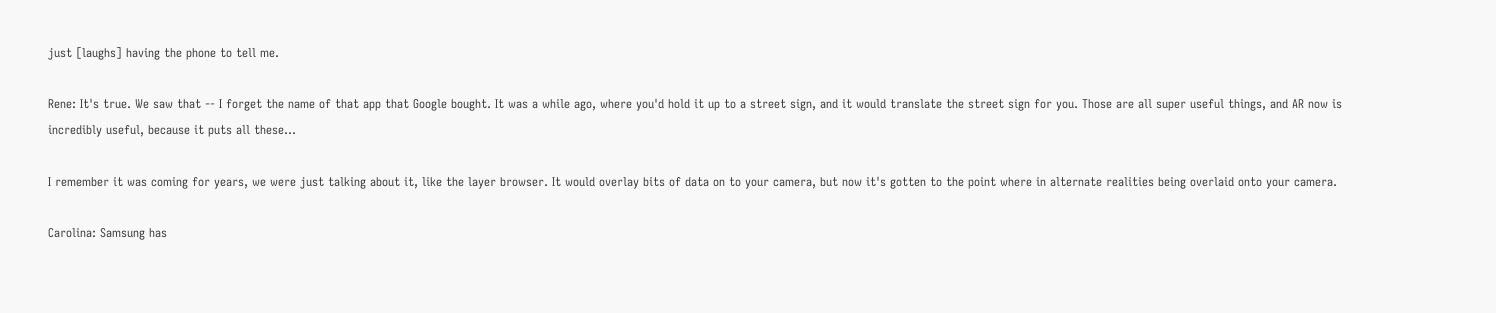just [laughs] having the phone to tell me.

Rene: It's true. We saw that -- I forget the name of that app that Google bought. It was a while ago, where you'd hold it up to a street sign, and it would translate the street sign for you. Those are all super useful things, and AR now is incredibly useful, because it puts all these...

I remember it was coming for years, we were just talking about it, like the layer browser. It would overlay bits of data on to your camera, but now it's gotten to the point where in alternate realities being overlaid onto your camera.

Carolina: Samsung has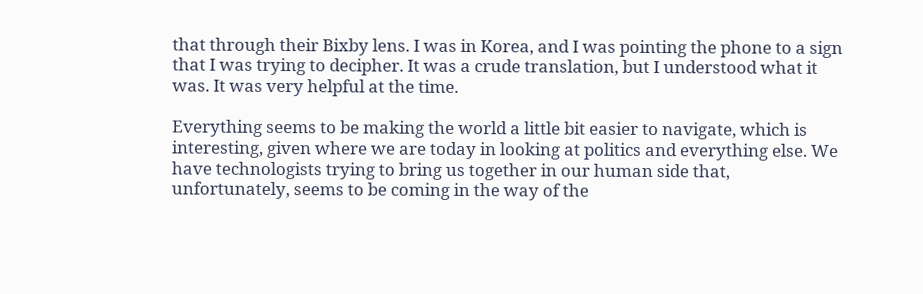that through their Bixby lens. I was in Korea, and I was pointing the phone to a sign that I was trying to decipher. It was a crude translation, but I understood what it was. It was very helpful at the time.

Everything seems to be making the world a little bit easier to navigate, which is interesting, given where we are today in looking at politics and everything else. We have technologists trying to bring us together in our human side that, unfortunately, seems to be coming in the way of the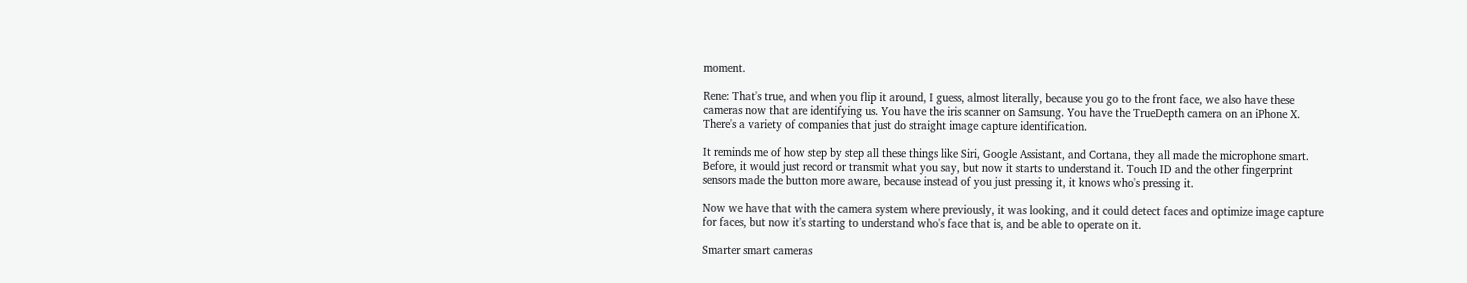moment.

Rene: That's true, and when you flip it around, I guess, almost literally, because you go to the front face, we also have these cameras now that are identifying us. You have the iris scanner on Samsung. You have the TrueDepth camera on an iPhone X. There's a variety of companies that just do straight image capture identification.

It reminds me of how step by step all these things like Siri, Google Assistant, and Cortana, they all made the microphone smart. Before, it would just record or transmit what you say, but now it starts to understand it. Touch ID and the other fingerprint sensors made the button more aware, because instead of you just pressing it, it knows who's pressing it.

Now we have that with the camera system where previously, it was looking, and it could detect faces and optimize image capture for faces, but now it's starting to understand who's face that is, and be able to operate on it.

Smarter smart cameras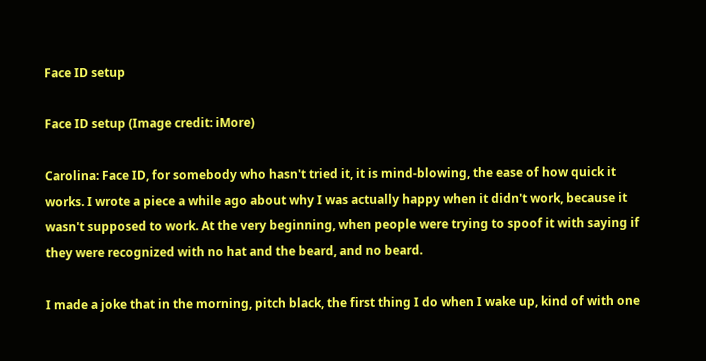Face ID setup

Face ID setup (Image credit: iMore)

Carolina: Face ID, for somebody who hasn't tried it, it is mind-blowing, the ease of how quick it works. I wrote a piece a while ago about why I was actually happy when it didn't work, because it wasn't supposed to work. At the very beginning, when people were trying to spoof it with saying if they were recognized with no hat and the beard, and no beard.

I made a joke that in the morning, pitch black, the first thing I do when I wake up, kind of with one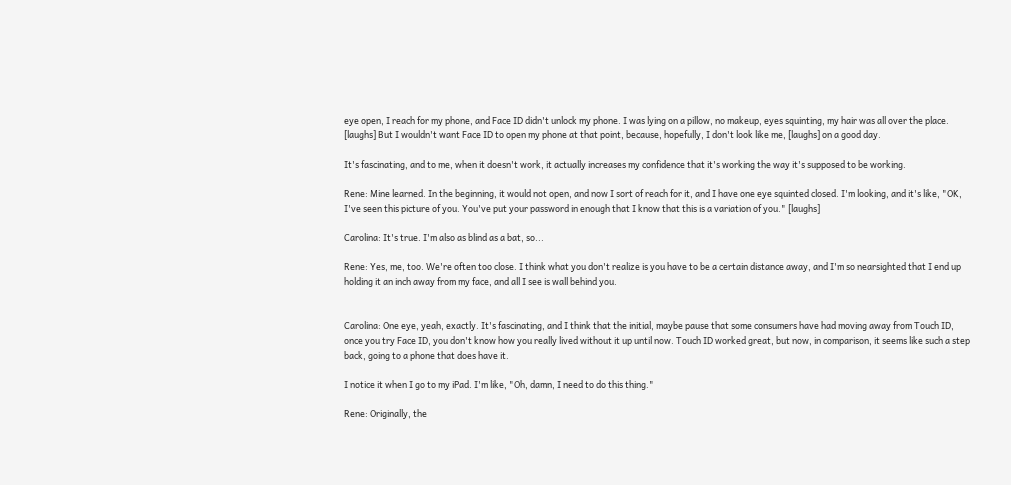eye open, I reach for my phone, and Face ID didn't unlock my phone. I was lying on a pillow, no makeup, eyes squinting, my hair was all over the place. [laughs] But I wouldn't want Face ID to open my phone at that point, because, hopefully, I don't look like me, [laughs] on a good day.

It's fascinating, and to me, when it doesn't work, it actually increases my confidence that it's working the way it's supposed to be working.

Rene: Mine learned. In the beginning, it would not open, and now I sort of reach for it, and I have one eye squinted closed. I'm looking, and it's like, "OK, I've seen this picture of you. You've put your password in enough that I know that this is a variation of you." [laughs]

Carolina: It's true. I'm also as blind as a bat, so...

Rene: Yes, me, too. We're often too close. I think what you don't realize is you have to be a certain distance away, and I'm so nearsighted that I end up holding it an inch away from my face, and all I see is wall behind you.


Carolina: One eye, yeah, exactly. It's fascinating, and I think that the initial, maybe pause that some consumers have had moving away from Touch ID, once you try Face ID, you don't know how you really lived without it up until now. Touch ID worked great, but now, in comparison, it seems like such a step back, going to a phone that does have it.

I notice it when I go to my iPad. I'm like, "Oh, damn, I need to do this thing."

Rene: Originally, the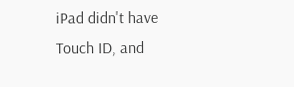iPad didn't have Touch ID, and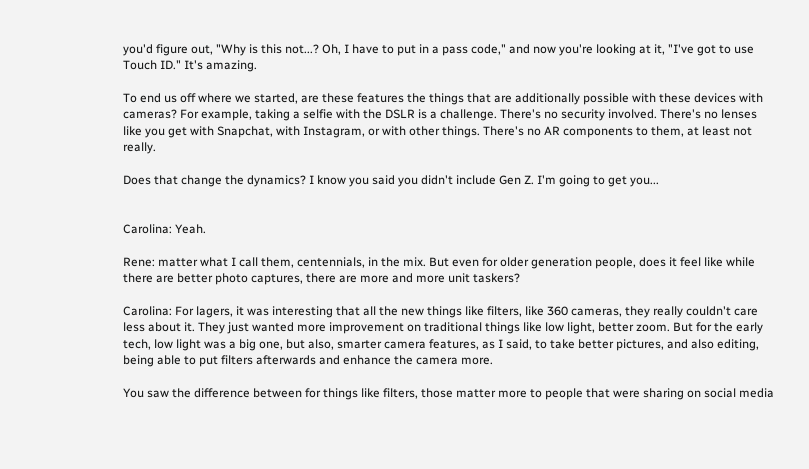you'd figure out, "Why is this not...? Oh, I have to put in a pass code," and now you're looking at it, "I've got to use Touch ID." It's amazing.

To end us off where we started, are these features the things that are additionally possible with these devices with cameras? For example, taking a selfie with the DSLR is a challenge. There's no security involved. There's no lenses like you get with Snapchat, with Instagram, or with other things. There's no AR components to them, at least not really.

Does that change the dynamics? I know you said you didn't include Gen Z. I'm going to get you...


Carolina: Yeah.

Rene: matter what I call them, centennials, in the mix. But even for older generation people, does it feel like while there are better photo captures, there are more and more unit taskers?

Carolina: For lagers, it was interesting that all the new things like filters, like 360 cameras, they really couldn't care less about it. They just wanted more improvement on traditional things like low light, better zoom. But for the early tech, low light was a big one, but also, smarter camera features, as I said, to take better pictures, and also editing, being able to put filters afterwards and enhance the camera more.

You saw the difference between for things like filters, those matter more to people that were sharing on social media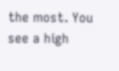the most. You see a high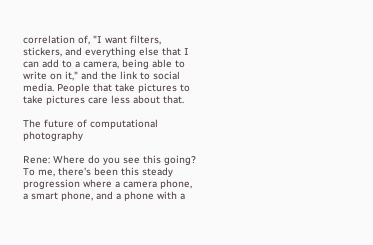correlation of, "I want filters, stickers, and everything else that I can add to a camera, being able to write on it," and the link to social media. People that take pictures to take pictures care less about that.

The future of computational photography

Rene: Where do you see this going? To me, there's been this steady progression where a camera phone, a smart phone, and a phone with a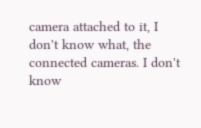camera attached to it, I don't know what, the connected cameras. I don't know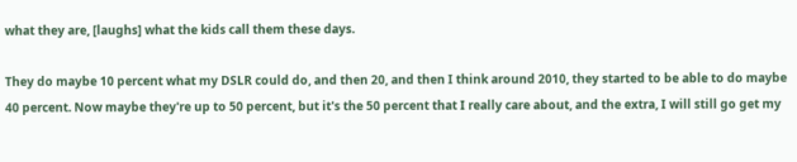what they are, [laughs] what the kids call them these days.

They do maybe 10 percent what my DSLR could do, and then 20, and then I think around 2010, they started to be able to do maybe 40 percent. Now maybe they're up to 50 percent, but it's the 50 percent that I really care about, and the extra, I will still go get my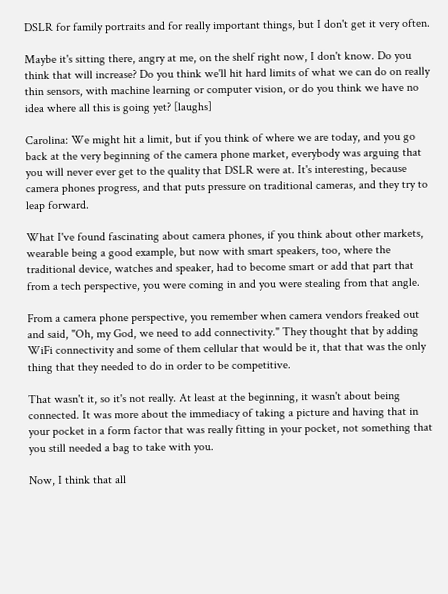DSLR for family portraits and for really important things, but I don't get it very often.

Maybe it's sitting there, angry at me, on the shelf right now, I don't know. Do you think that will increase? Do you think we'll hit hard limits of what we can do on really thin sensors, with machine learning or computer vision, or do you think we have no idea where all this is going yet? [laughs]

Carolina: We might hit a limit, but if you think of where we are today, and you go back at the very beginning of the camera phone market, everybody was arguing that you will never ever get to the quality that DSLR were at. It's interesting, because camera phones progress, and that puts pressure on traditional cameras, and they try to leap forward.

What I've found fascinating about camera phones, if you think about other markets, wearable being a good example, but now with smart speakers, too, where the traditional device, watches and speaker, had to become smart or add that part that from a tech perspective, you were coming in and you were stealing from that angle.

From a camera phone perspective, you remember when camera vendors freaked out and said, "Oh, my God, we need to add connectivity." They thought that by adding WiFi connectivity and some of them cellular that would be it, that that was the only thing that they needed to do in order to be competitive.

That wasn't it, so it's not really. At least at the beginning, it wasn't about being connected. It was more about the immediacy of taking a picture and having that in your pocket in a form factor that was really fitting in your pocket, not something that you still needed a bag to take with you.

Now, I think that all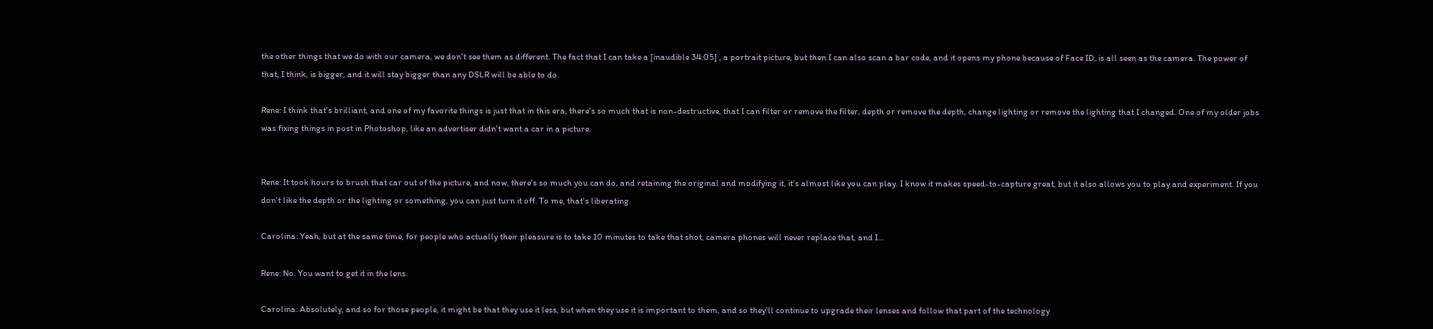the other things that we do with our camera, we don't see them as different. The fact that I can take a [inaudible 34:05] , a portrait picture, but then I can also scan a bar code, and it opens my phone because of Face ID, is all seen as the camera. The power of that, I think, is bigger, and it will stay bigger than any DSLR will be able to do.

Rene: I think that's brilliant, and one of my favorite things is just that in this era, there's so much that is non-destructive, that I can filter or remove the filter, depth or remove the depth, change lighting or remove the lighting that I changed. One of my older jobs was fixing things in post in Photoshop, like an advertiser didn't want a car in a picture.


Rene: It took hours to brush that car out of the picture, and now, there's so much you can do, and retaining the original and modifying it, it's almost like you can play. I know it makes speed-to-capture great, but it also allows you to play and experiment. If you don't like the depth or the lighting or something, you can just turn it off. To me, that's liberating.

Carolina: Yeah, but at the same time, for people who actually their pleasure is to take 10 minutes to take that shot, camera phones will never replace that, and I...

Rene: No. You want to get it in the lens.

Carolina: Absolutely, and so for those people, it might be that they use it less, but when they use it is important to them, and so they'll continue to upgrade their lenses and follow that part of the technology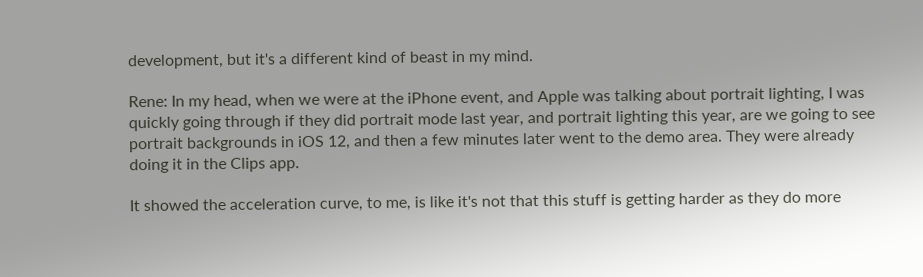development, but it's a different kind of beast in my mind.

Rene: In my head, when we were at the iPhone event, and Apple was talking about portrait lighting, I was quickly going through if they did portrait mode last year, and portrait lighting this year, are we going to see portrait backgrounds in iOS 12, and then a few minutes later went to the demo area. They were already doing it in the Clips app.

It showed the acceleration curve, to me, is like it's not that this stuff is getting harder as they do more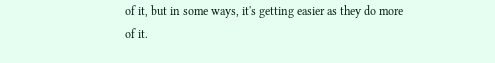of it, but in some ways, it's getting easier as they do more of it.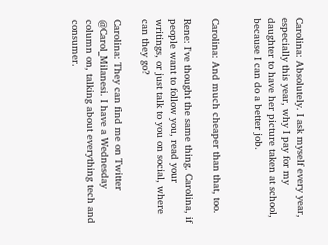Carolina: Absolutely. I ask myself every year, especially this year, why I pay for my daughter to have her picture taken at school, because I can do a better job.


Carolina: And much cheaper than that, too.

Rene: I've thought the same thing. Carolina, if people want to follow you, read your writings, or just talk to you on social, where can they go?

Carolina: They can find me on Twitter @Carol_Milanesi. I have a Wednesday column on, talking about everything tech and consumer.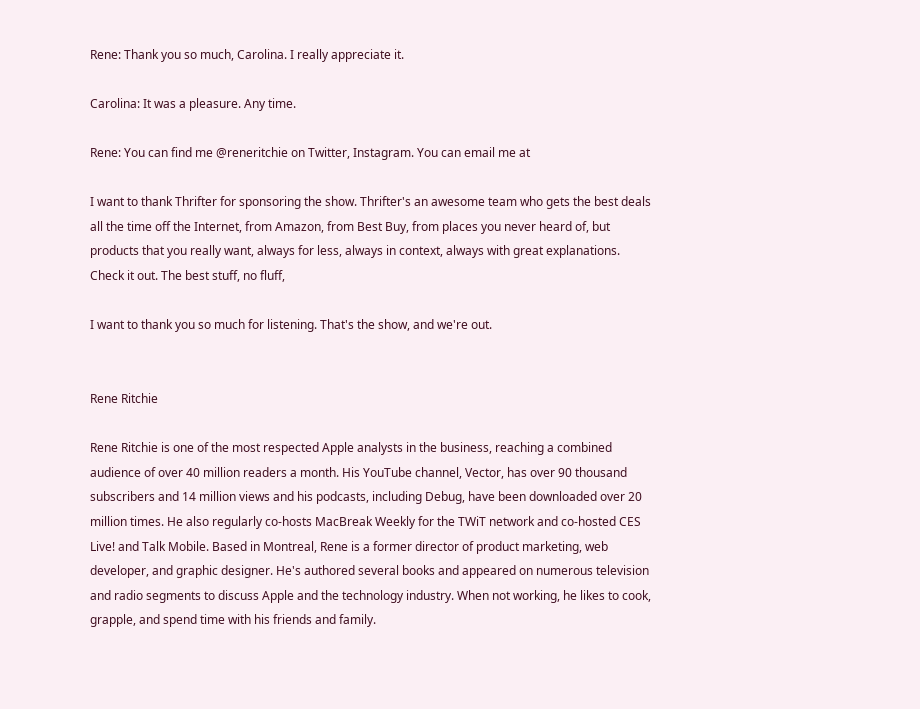Rene: Thank you so much, Carolina. I really appreciate it.

Carolina: It was a pleasure. Any time.

Rene: You can find me @reneritchie on Twitter, Instagram. You can email me at

I want to thank Thrifter for sponsoring the show. Thrifter's an awesome team who gets the best deals all the time off the Internet, from Amazon, from Best Buy, from places you never heard of, but products that you really want, always for less, always in context, always with great explanations. Check it out. The best stuff, no fluff,

I want to thank you so much for listening. That's the show, and we're out.


Rene Ritchie

Rene Ritchie is one of the most respected Apple analysts in the business, reaching a combined audience of over 40 million readers a month. His YouTube channel, Vector, has over 90 thousand subscribers and 14 million views and his podcasts, including Debug, have been downloaded over 20 million times. He also regularly co-hosts MacBreak Weekly for the TWiT network and co-hosted CES Live! and Talk Mobile. Based in Montreal, Rene is a former director of product marketing, web developer, and graphic designer. He's authored several books and appeared on numerous television and radio segments to discuss Apple and the technology industry. When not working, he likes to cook, grapple, and spend time with his friends and family.